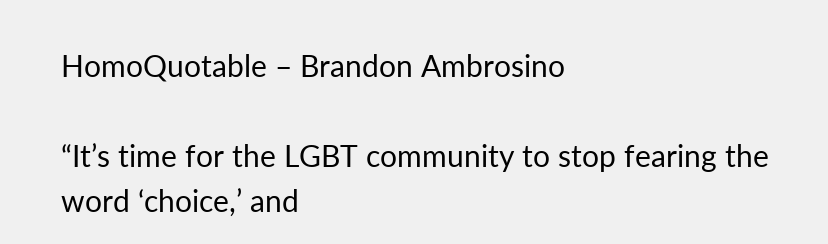HomoQuotable – Brandon Ambrosino

“It’s time for the LGBT community to stop fearing the word ‘choice,’ and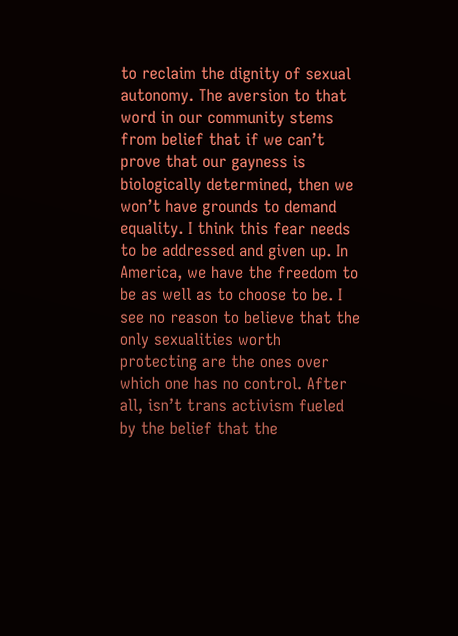to reclaim the dignity of sexual autonomy. The aversion to that word in our community stems from belief that if we can’t prove that our gayness is biologically determined, then we won’t have grounds to demand equality. I think this fear needs to be addressed and given up. In America, we have the freedom to be as well as to choose to be. I see no reason to believe that the only sexualities worth protecting are the ones over which one has no control. After all, isn’t trans activism fueled by the belief that the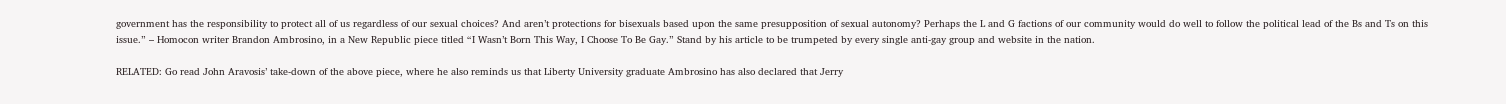government has the responsibility to protect all of us regardless of our sexual choices? And aren’t protections for bisexuals based upon the same presupposition of sexual autonomy? Perhaps the L and G factions of our community would do well to follow the political lead of the Bs and Ts on this issue.” – Homocon writer Brandon Ambrosino, in a New Republic piece titled “I Wasn’t Born This Way, I Choose To Be Gay.” Stand by his article to be trumpeted by every single anti-gay group and website in the nation.

RELATED: Go read John Aravosis’ take-down of the above piece, where he also reminds us that Liberty University graduate Ambrosino has also declared that Jerry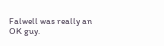Falwell was really an OK guy.